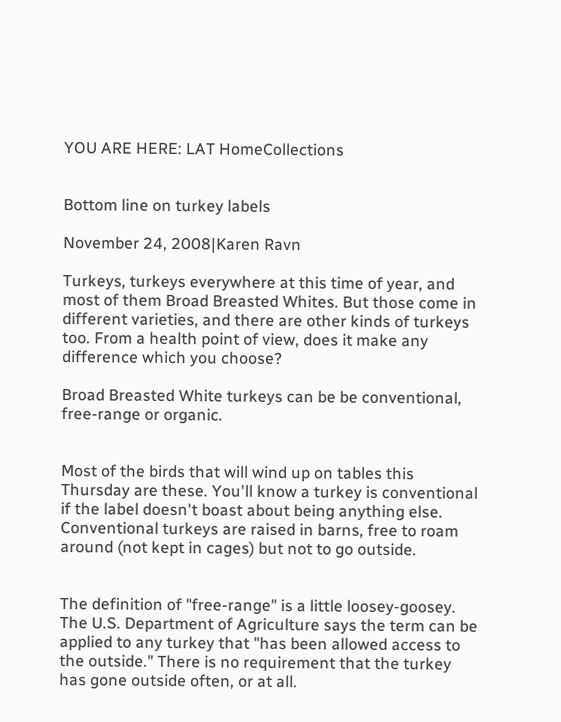YOU ARE HERE: LAT HomeCollections


Bottom line on turkey labels

November 24, 2008|Karen Ravn

Turkeys, turkeys everywhere at this time of year, and most of them Broad Breasted Whites. But those come in different varieties, and there are other kinds of turkeys too. From a health point of view, does it make any difference which you choose?

Broad Breasted White turkeys can be be conventional, free-range or organic.


Most of the birds that will wind up on tables this Thursday are these. You'll know a turkey is conventional if the label doesn't boast about being anything else. Conventional turkeys are raised in barns, free to roam around (not kept in cages) but not to go outside.


The definition of "free-range" is a little loosey-goosey. The U.S. Department of Agriculture says the term can be applied to any turkey that "has been allowed access to the outside." There is no requirement that the turkey has gone outside often, or at all.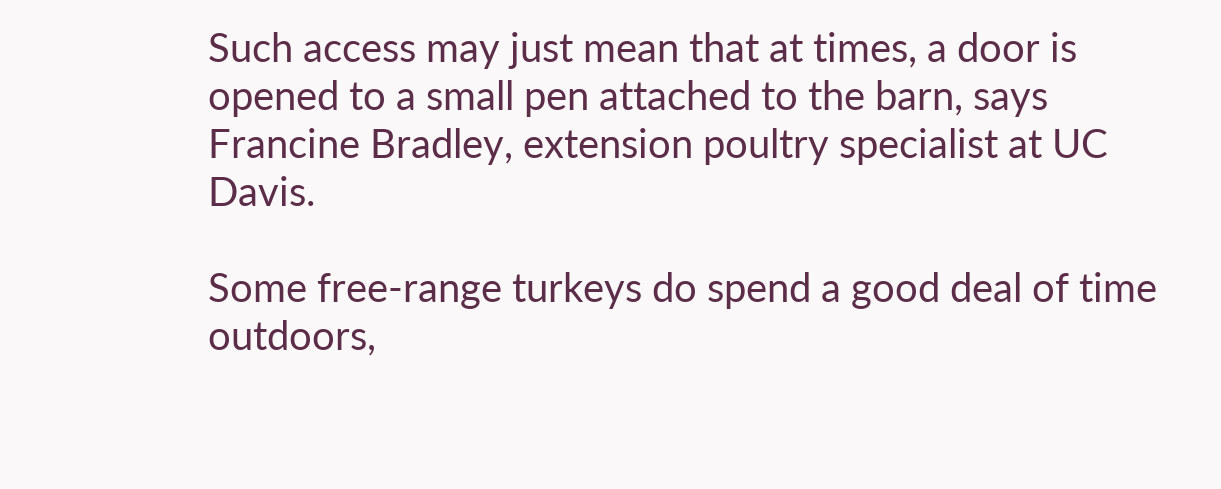Such access may just mean that at times, a door is opened to a small pen attached to the barn, says Francine Bradley, extension poultry specialist at UC Davis.

Some free-range turkeys do spend a good deal of time outdoors,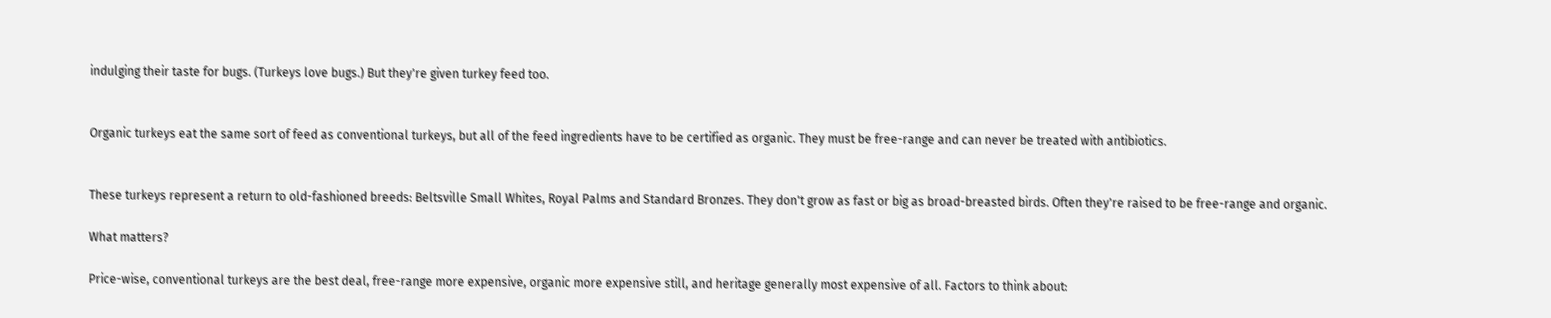indulging their taste for bugs. (Turkeys love bugs.) But they're given turkey feed too.


Organic turkeys eat the same sort of feed as conventional turkeys, but all of the feed ingredients have to be certified as organic. They must be free-range and can never be treated with antibiotics.


These turkeys represent a return to old-fashioned breeds: Beltsville Small Whites, Royal Palms and Standard Bronzes. They don't grow as fast or big as broad-breasted birds. Often they're raised to be free-range and organic.

What matters?

Price-wise, conventional turkeys are the best deal, free-range more expensive, organic more expensive still, and heritage generally most expensive of all. Factors to think about: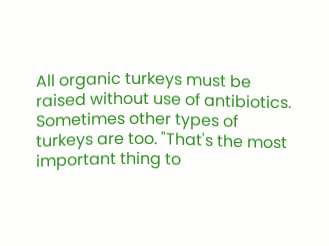All organic turkeys must be raised without use of antibiotics. Sometimes other types of turkeys are too. "That's the most important thing to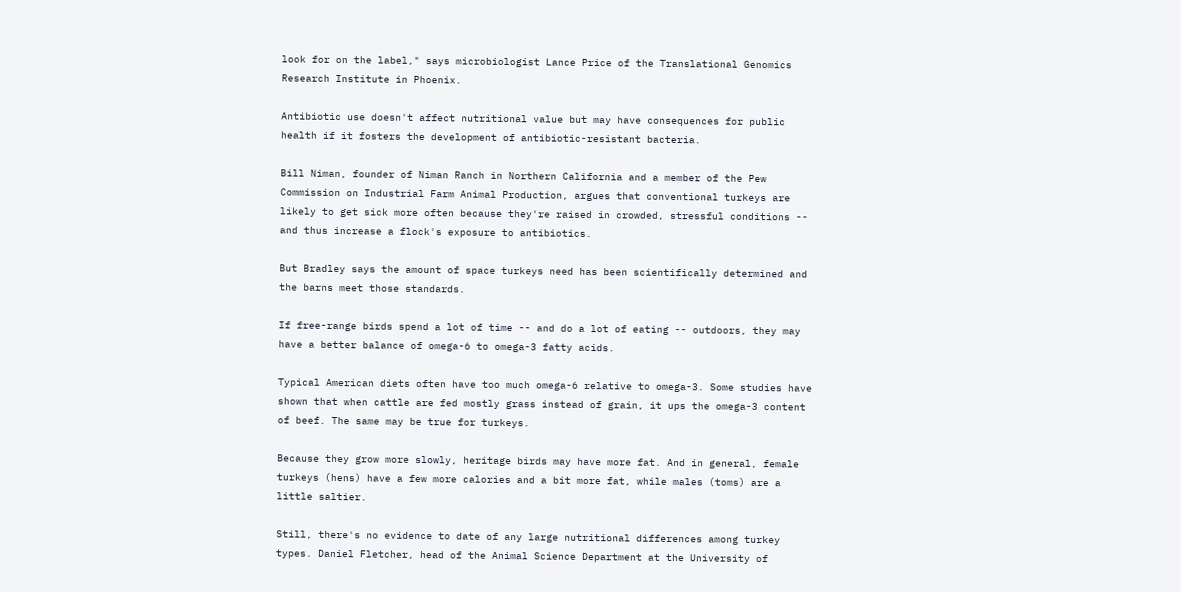look for on the label," says microbiologist Lance Price of the Translational Genomics Research Institute in Phoenix.

Antibiotic use doesn't affect nutritional value but may have consequences for public health if it fosters the development of antibiotic-resistant bacteria.

Bill Niman, founder of Niman Ranch in Northern California and a member of the Pew Commission on Industrial Farm Animal Production, argues that conventional turkeys are likely to get sick more often because they're raised in crowded, stressful conditions -- and thus increase a flock's exposure to antibiotics.

But Bradley says the amount of space turkeys need has been scientifically determined and the barns meet those standards.

If free-range birds spend a lot of time -- and do a lot of eating -- outdoors, they may have a better balance of omega-6 to omega-3 fatty acids.

Typical American diets often have too much omega-6 relative to omega-3. Some studies have shown that when cattle are fed mostly grass instead of grain, it ups the omega-3 content of beef. The same may be true for turkeys.

Because they grow more slowly, heritage birds may have more fat. And in general, female turkeys (hens) have a few more calories and a bit more fat, while males (toms) are a little saltier.

Still, there's no evidence to date of any large nutritional differences among turkey types. Daniel Fletcher, head of the Animal Science Department at the University of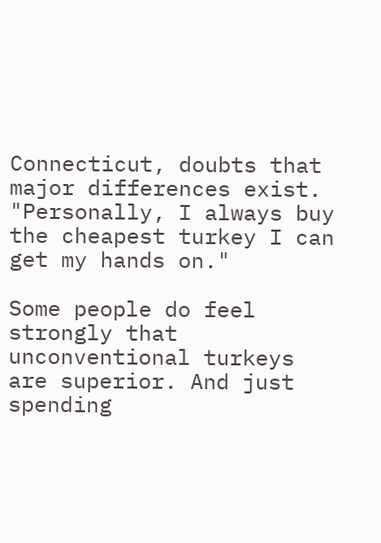Connecticut, doubts that major differences exist. "Personally, I always buy the cheapest turkey I can get my hands on."

Some people do feel strongly that unconventional turkeys are superior. And just spending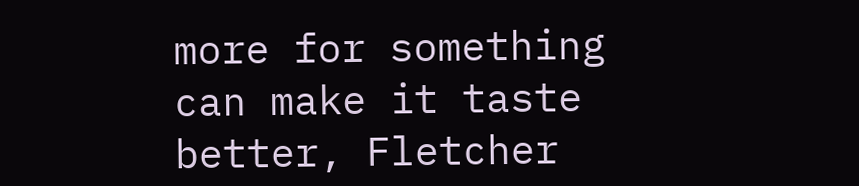more for something can make it taste better, Fletcher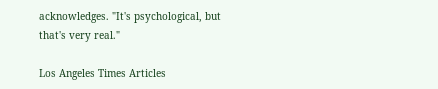acknowledges. "It's psychological, but that's very real."

Los Angeles Times Articles